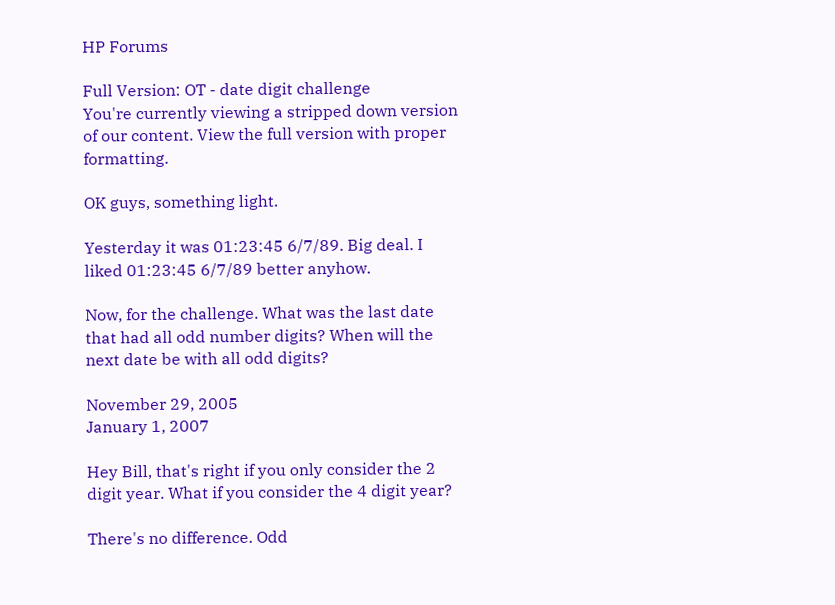HP Forums

Full Version: OT - date digit challenge
You're currently viewing a stripped down version of our content. View the full version with proper formatting.

OK guys, something light.

Yesterday it was 01:23:45 6/7/89. Big deal. I liked 01:23:45 6/7/89 better anyhow.

Now, for the challenge. What was the last date that had all odd number digits? When will the next date be with all odd digits?

November 29, 2005
January 1, 2007

Hey Bill, that's right if you only consider the 2 digit year. What if you consider the 4 digit year?

There's no difference. Odd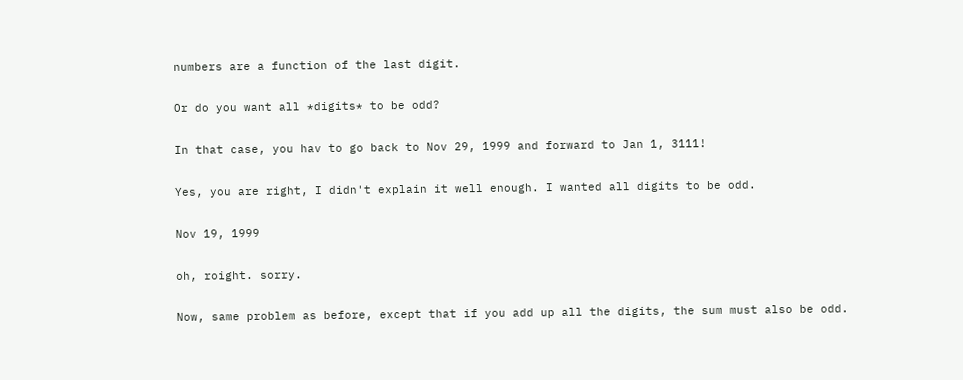numbers are a function of the last digit.

Or do you want all *digits* to be odd?

In that case, you hav to go back to Nov 29, 1999 and forward to Jan 1, 3111!

Yes, you are right, I didn't explain it well enough. I wanted all digits to be odd.

Nov 19, 1999

oh, roight. sorry.

Now, same problem as before, except that if you add up all the digits, the sum must also be odd.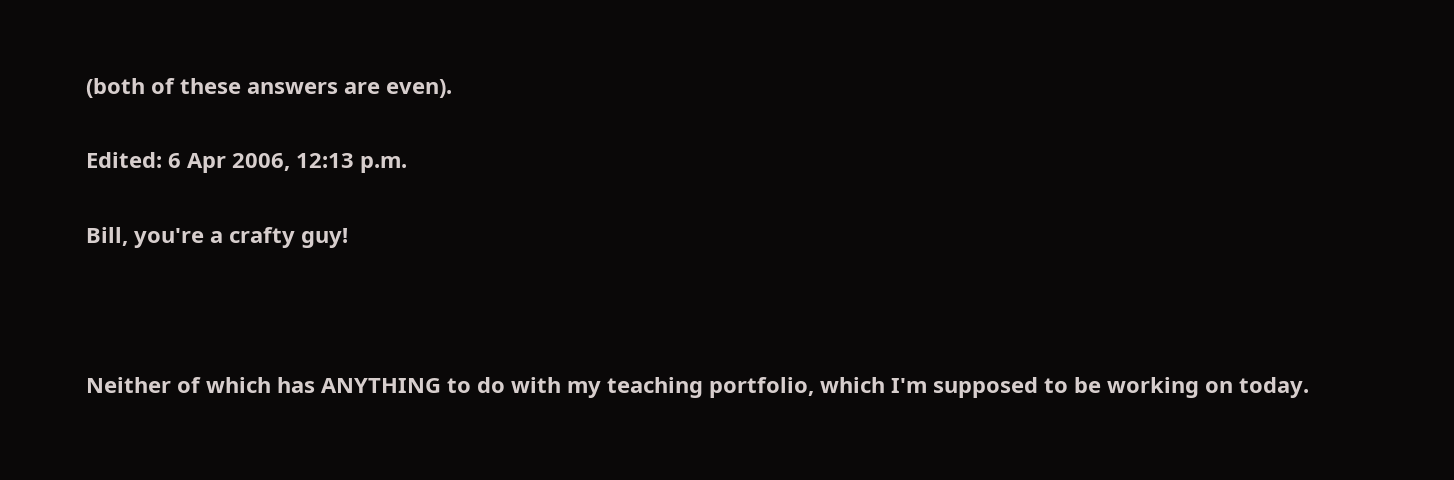(both of these answers are even).

Edited: 6 Apr 2006, 12:13 p.m.

Bill, you're a crafty guy!



Neither of which has ANYTHING to do with my teaching portfolio, which I'm supposed to be working on today.